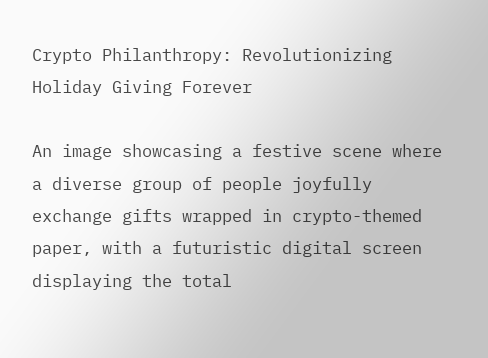Crypto Philanthropy: Revolutionizing Holiday Giving Forever

An image showcasing a festive scene where a diverse group of people joyfully exchange gifts wrapped in crypto-themed paper, with a futuristic digital screen displaying the total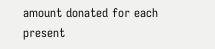amount donated for each present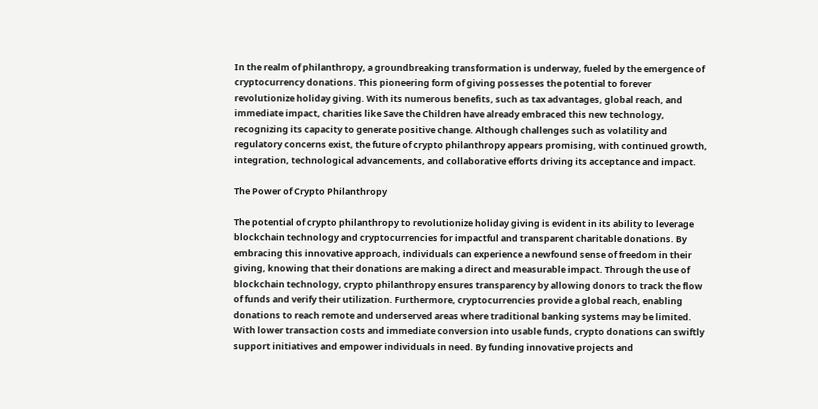In the realm of philanthropy, a groundbreaking transformation is underway, fueled by the emergence of cryptocurrency donations. This pioneering form of giving possesses the potential to forever revolutionize holiday giving. With its numerous benefits, such as tax advantages, global reach, and immediate impact, charities like Save the Children have already embraced this new technology, recognizing its capacity to generate positive change. Although challenges such as volatility and regulatory concerns exist, the future of crypto philanthropy appears promising, with continued growth, integration, technological advancements, and collaborative efforts driving its acceptance and impact.

The Power of Crypto Philanthropy

The potential of crypto philanthropy to revolutionize holiday giving is evident in its ability to leverage blockchain technology and cryptocurrencies for impactful and transparent charitable donations. By embracing this innovative approach, individuals can experience a newfound sense of freedom in their giving, knowing that their donations are making a direct and measurable impact. Through the use of blockchain technology, crypto philanthropy ensures transparency by allowing donors to track the flow of funds and verify their utilization. Furthermore, cryptocurrencies provide a global reach, enabling donations to reach remote and underserved areas where traditional banking systems may be limited. With lower transaction costs and immediate conversion into usable funds, crypto donations can swiftly support initiatives and empower individuals in need. By funding innovative projects and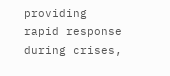providing rapid response during crises,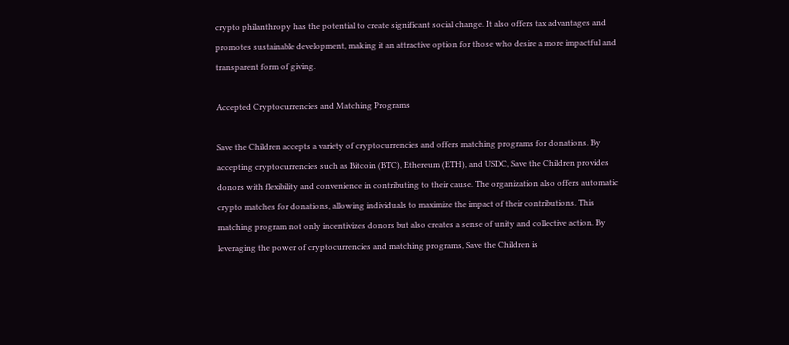crypto philanthropy has the potential to create significant social change. It also offers tax advantages and promotes sustainable development, making it an attractive option for those who desire a more impactful and transparent form of giving.

Accepted Cryptocurrencies and Matching Programs

Save the Children accepts a variety of cryptocurrencies and offers matching programs for donations. By accepting cryptocurrencies such as Bitcoin (BTC), Ethereum (ETH), and USDC, Save the Children provides donors with flexibility and convenience in contributing to their cause. The organization also offers automatic crypto matches for donations, allowing individuals to maximize the impact of their contributions. This matching program not only incentivizes donors but also creates a sense of unity and collective action. By leveraging the power of cryptocurrencies and matching programs, Save the Children is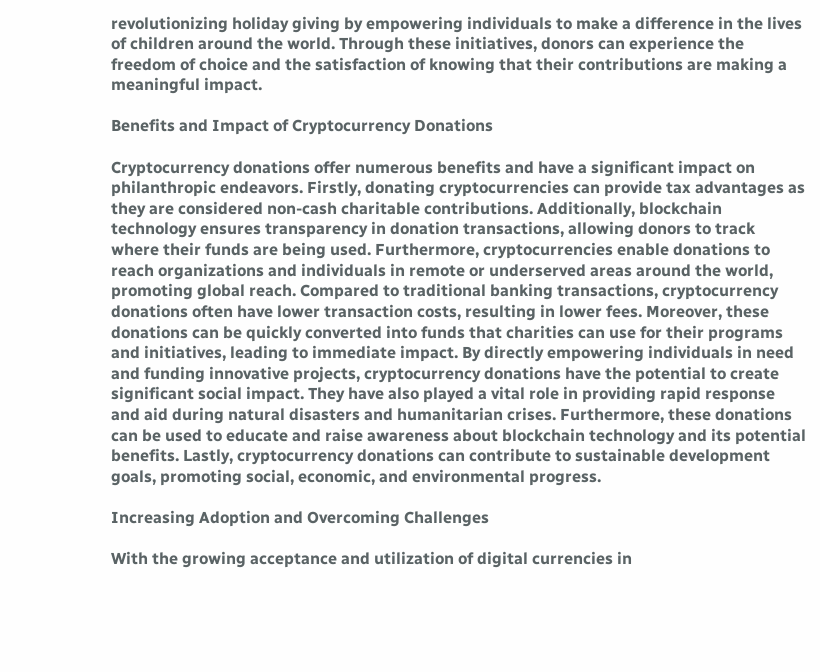revolutionizing holiday giving by empowering individuals to make a difference in the lives of children around the world. Through these initiatives, donors can experience the freedom of choice and the satisfaction of knowing that their contributions are making a meaningful impact.

Benefits and Impact of Cryptocurrency Donations

Cryptocurrency donations offer numerous benefits and have a significant impact on philanthropic endeavors. Firstly, donating cryptocurrencies can provide tax advantages as they are considered non-cash charitable contributions. Additionally, blockchain technology ensures transparency in donation transactions, allowing donors to track where their funds are being used. Furthermore, cryptocurrencies enable donations to reach organizations and individuals in remote or underserved areas around the world, promoting global reach. Compared to traditional banking transactions, cryptocurrency donations often have lower transaction costs, resulting in lower fees. Moreover, these donations can be quickly converted into funds that charities can use for their programs and initiatives, leading to immediate impact. By directly empowering individuals in need and funding innovative projects, cryptocurrency donations have the potential to create significant social impact. They have also played a vital role in providing rapid response and aid during natural disasters and humanitarian crises. Furthermore, these donations can be used to educate and raise awareness about blockchain technology and its potential benefits. Lastly, cryptocurrency donations can contribute to sustainable development goals, promoting social, economic, and environmental progress.

Increasing Adoption and Overcoming Challenges

With the growing acceptance and utilization of digital currencies in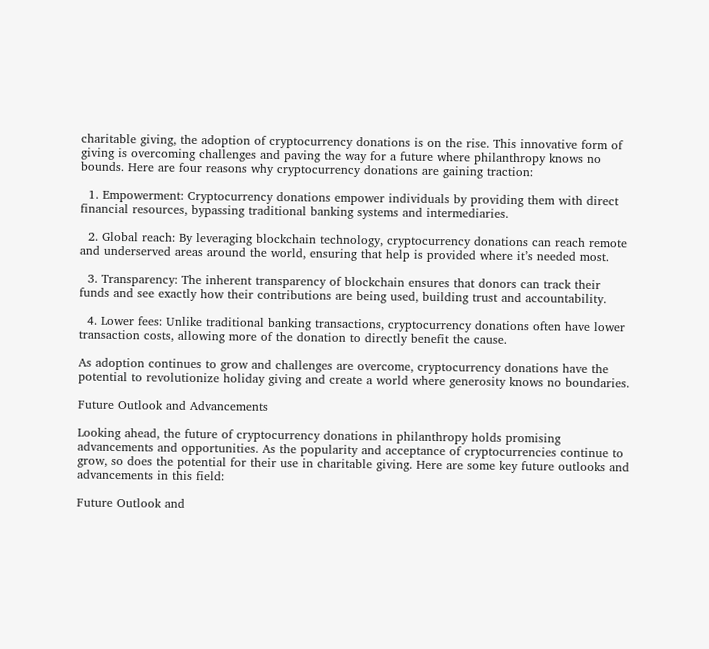charitable giving, the adoption of cryptocurrency donations is on the rise. This innovative form of giving is overcoming challenges and paving the way for a future where philanthropy knows no bounds. Here are four reasons why cryptocurrency donations are gaining traction:

  1. Empowerment: Cryptocurrency donations empower individuals by providing them with direct financial resources, bypassing traditional banking systems and intermediaries.

  2. Global reach: By leveraging blockchain technology, cryptocurrency donations can reach remote and underserved areas around the world, ensuring that help is provided where it’s needed most.

  3. Transparency: The inherent transparency of blockchain ensures that donors can track their funds and see exactly how their contributions are being used, building trust and accountability.

  4. Lower fees: Unlike traditional banking transactions, cryptocurrency donations often have lower transaction costs, allowing more of the donation to directly benefit the cause.

As adoption continues to grow and challenges are overcome, cryptocurrency donations have the potential to revolutionize holiday giving and create a world where generosity knows no boundaries.

Future Outlook and Advancements

Looking ahead, the future of cryptocurrency donations in philanthropy holds promising advancements and opportunities. As the popularity and acceptance of cryptocurrencies continue to grow, so does the potential for their use in charitable giving. Here are some key future outlooks and advancements in this field:

Future Outlook and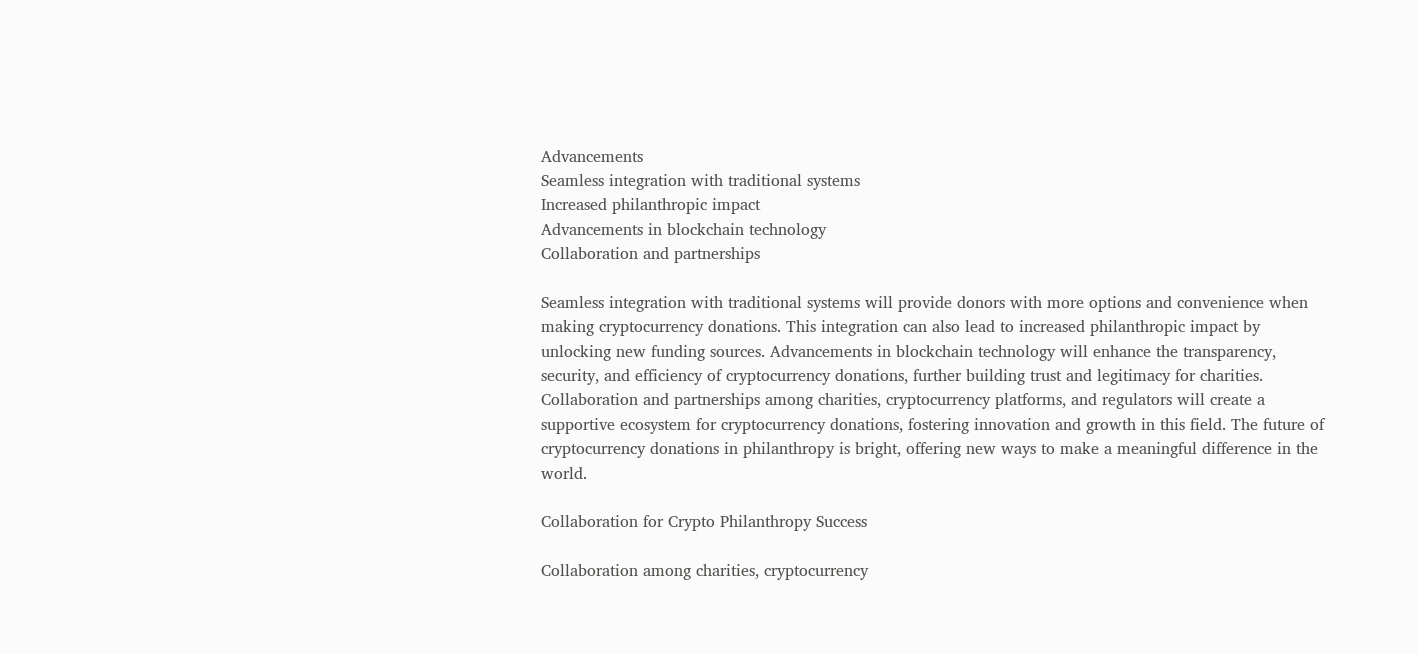Advancements
Seamless integration with traditional systems
Increased philanthropic impact
Advancements in blockchain technology
Collaboration and partnerships

Seamless integration with traditional systems will provide donors with more options and convenience when making cryptocurrency donations. This integration can also lead to increased philanthropic impact by unlocking new funding sources. Advancements in blockchain technology will enhance the transparency, security, and efficiency of cryptocurrency donations, further building trust and legitimacy for charities. Collaboration and partnerships among charities, cryptocurrency platforms, and regulators will create a supportive ecosystem for cryptocurrency donations, fostering innovation and growth in this field. The future of cryptocurrency donations in philanthropy is bright, offering new ways to make a meaningful difference in the world.

Collaboration for Crypto Philanthropy Success

Collaboration among charities, cryptocurrency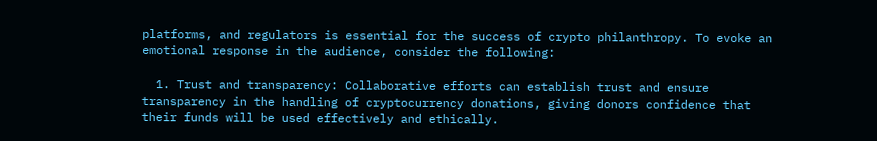platforms, and regulators is essential for the success of crypto philanthropy. To evoke an emotional response in the audience, consider the following:

  1. Trust and transparency: Collaborative efforts can establish trust and ensure transparency in the handling of cryptocurrency donations, giving donors confidence that their funds will be used effectively and ethically.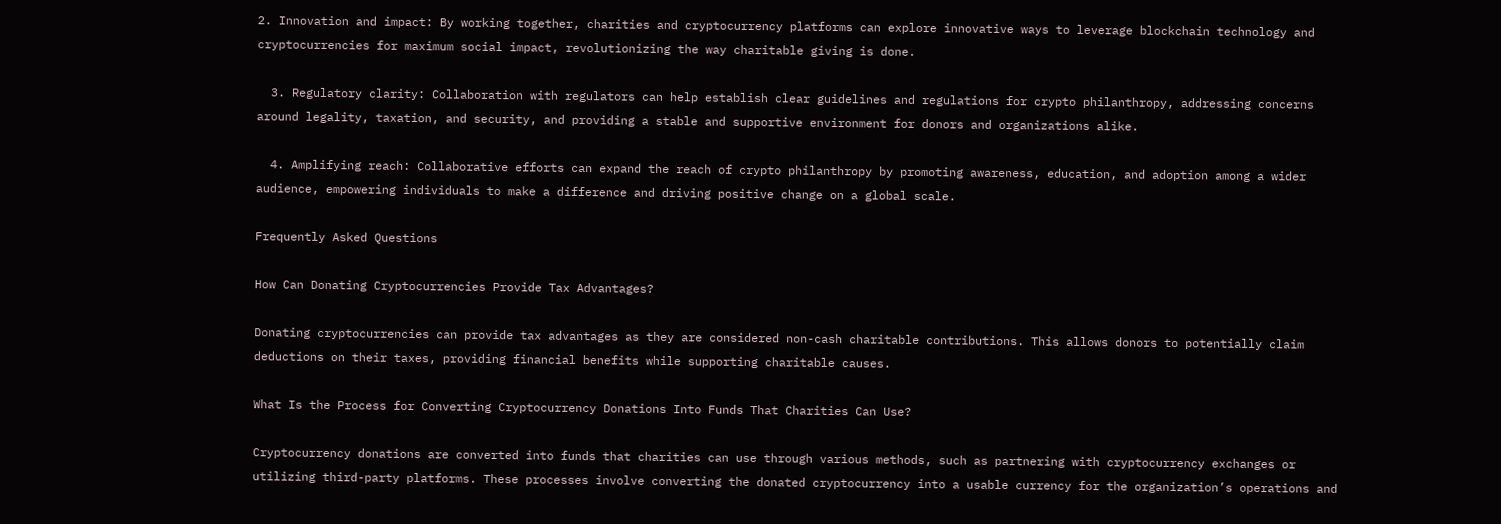2. Innovation and impact: By working together, charities and cryptocurrency platforms can explore innovative ways to leverage blockchain technology and cryptocurrencies for maximum social impact, revolutionizing the way charitable giving is done.

  3. Regulatory clarity: Collaboration with regulators can help establish clear guidelines and regulations for crypto philanthropy, addressing concerns around legality, taxation, and security, and providing a stable and supportive environment for donors and organizations alike.

  4. Amplifying reach: Collaborative efforts can expand the reach of crypto philanthropy by promoting awareness, education, and adoption among a wider audience, empowering individuals to make a difference and driving positive change on a global scale.

Frequently Asked Questions

How Can Donating Cryptocurrencies Provide Tax Advantages?

Donating cryptocurrencies can provide tax advantages as they are considered non-cash charitable contributions. This allows donors to potentially claim deductions on their taxes, providing financial benefits while supporting charitable causes.

What Is the Process for Converting Cryptocurrency Donations Into Funds That Charities Can Use?

Cryptocurrency donations are converted into funds that charities can use through various methods, such as partnering with cryptocurrency exchanges or utilizing third-party platforms. These processes involve converting the donated cryptocurrency into a usable currency for the organization’s operations and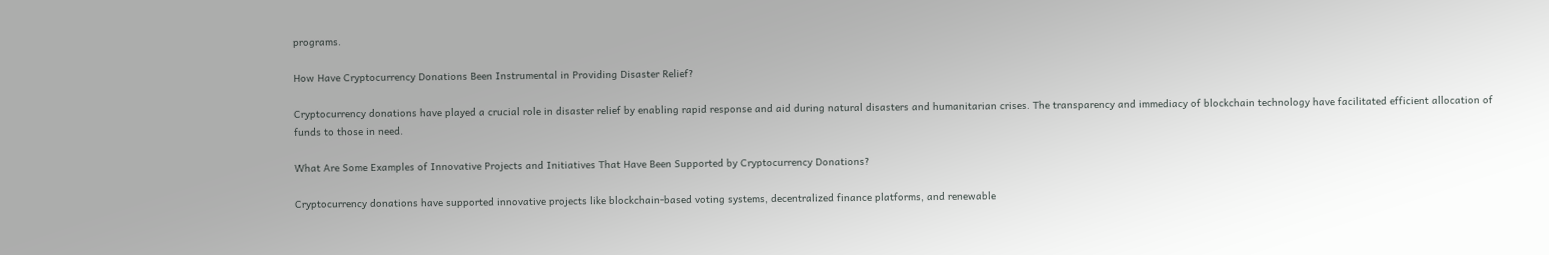programs.

How Have Cryptocurrency Donations Been Instrumental in Providing Disaster Relief?

Cryptocurrency donations have played a crucial role in disaster relief by enabling rapid response and aid during natural disasters and humanitarian crises. The transparency and immediacy of blockchain technology have facilitated efficient allocation of funds to those in need.

What Are Some Examples of Innovative Projects and Initiatives That Have Been Supported by Cryptocurrency Donations?

Cryptocurrency donations have supported innovative projects like blockchain-based voting systems, decentralized finance platforms, and renewable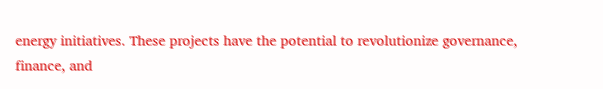energy initiatives. These projects have the potential to revolutionize governance, finance, and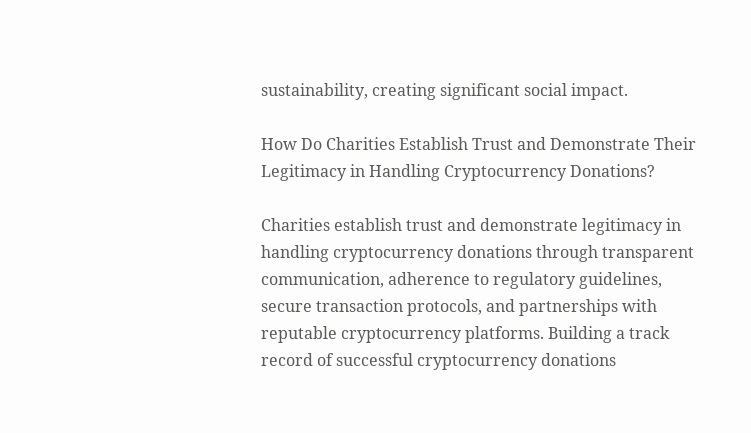sustainability, creating significant social impact.

How Do Charities Establish Trust and Demonstrate Their Legitimacy in Handling Cryptocurrency Donations?

Charities establish trust and demonstrate legitimacy in handling cryptocurrency donations through transparent communication, adherence to regulatory guidelines, secure transaction protocols, and partnerships with reputable cryptocurrency platforms. Building a track record of successful cryptocurrency donations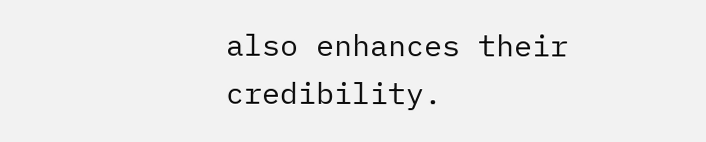also enhances their credibility.